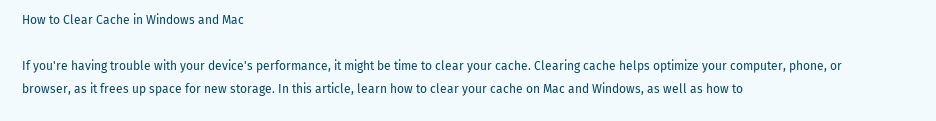How to Clear Cache in Windows and Mac

If you're having trouble with your device's performance, it might be time to clear your cache. Clearing cache helps optimize your computer, phone, or browser, as it frees up space for new storage. In this article, learn how to clear your cache on Mac and Windows, as well as how to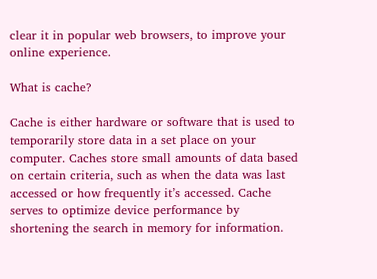clear it in popular web browsers, to improve your online experience.

What is cache?

Cache is either hardware or software that is used to temporarily store data in a set place on your computer. Caches store small amounts of data based on certain criteria, such as when the data was last accessed or how frequently it’s accessed. Cache serves to optimize device performance by shortening the search in memory for information.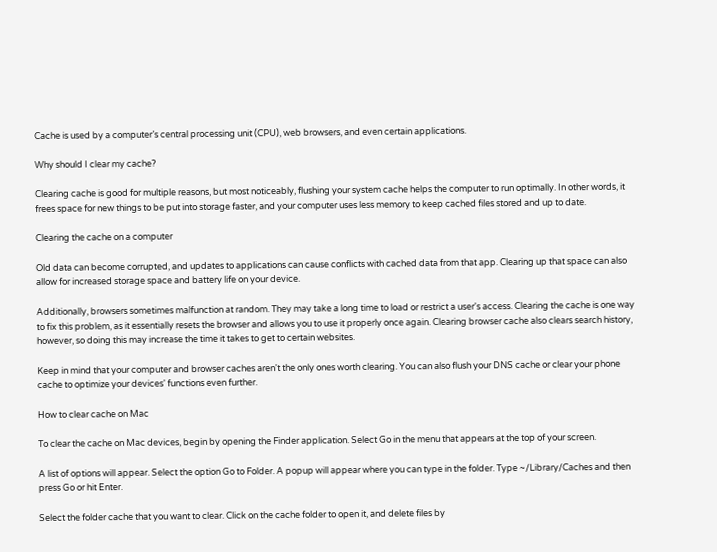Cache is used by a computer’s central processing unit (CPU), web browsers, and even certain applications.

Why should I clear my cache?

Clearing cache is good for multiple reasons, but most noticeably, flushing your system cache helps the computer to run optimally. In other words, it frees space for new things to be put into storage faster, and your computer uses less memory to keep cached files stored and up to date.

Clearing the cache on a computer

Old data can become corrupted, and updates to applications can cause conflicts with cached data from that app. Clearing up that space can also allow for increased storage space and battery life on your device.

Additionally, browsers sometimes malfunction at random. They may take a long time to load or restrict a user's access. Clearing the cache is one way to fix this problem, as it essentially resets the browser and allows you to use it properly once again. Clearing browser cache also clears search history, however, so doing this may increase the time it takes to get to certain websites.

Keep in mind that your computer and browser caches aren't the only ones worth clearing. You can also flush your DNS cache or clear your phone cache to optimize your devices' functions even further.

How to clear cache on Mac

To clear the cache on Mac devices, begin by opening the Finder application. Select Go in the menu that appears at the top of your screen.

A list of options will appear. Select the option Go to Folder. A popup will appear where you can type in the folder. Type ~/Library/Caches and then press Go or hit Enter.

Select the folder cache that you want to clear. Click on the cache folder to open it, and delete files by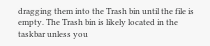dragging them into the Trash bin until the file is empty. The Trash bin is likely located in the taskbar unless you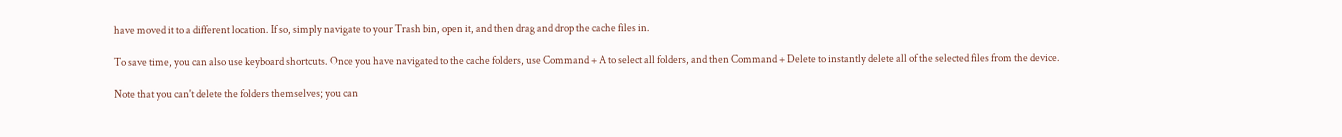have moved it to a different location. If so, simply navigate to your Trash bin, open it, and then drag and drop the cache files in.

To save time, you can also use keyboard shortcuts. Once you have navigated to the cache folders, use Command + A to select all folders, and then Command + Delete to instantly delete all of the selected files from the device.

Note that you can't delete the folders themselves; you can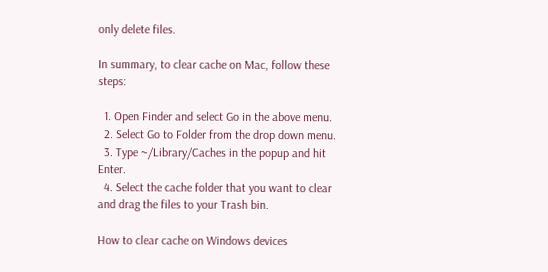only delete files.

In summary, to clear cache on Mac, follow these steps:

  1. Open Finder and select Go in the above menu.
  2. Select Go to Folder from the drop down menu.
  3. Type ~/Library/Caches in the popup and hit Enter.
  4. Select the cache folder that you want to clear and drag the files to your Trash bin.

How to clear cache on Windows devices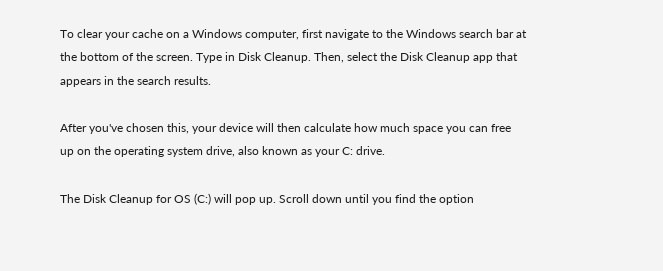To clear your cache on a Windows computer, first navigate to the Windows search bar at the bottom of the screen. Type in Disk Cleanup. Then, select the Disk Cleanup app that appears in the search results.

After you've chosen this, your device will then calculate how much space you can free up on the operating system drive, also known as your C: drive.

The Disk Cleanup for OS (C:) will pop up. Scroll down until you find the option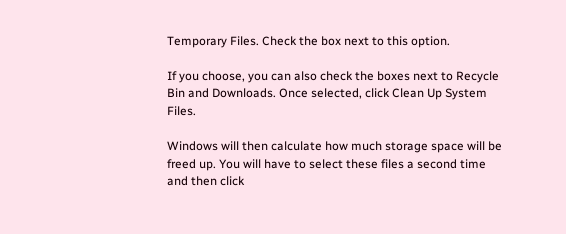Temporary Files. Check the box next to this option.

If you choose, you can also check the boxes next to Recycle Bin and Downloads. Once selected, click Clean Up System Files.

Windows will then calculate how much storage space will be freed up. You will have to select these files a second time and then click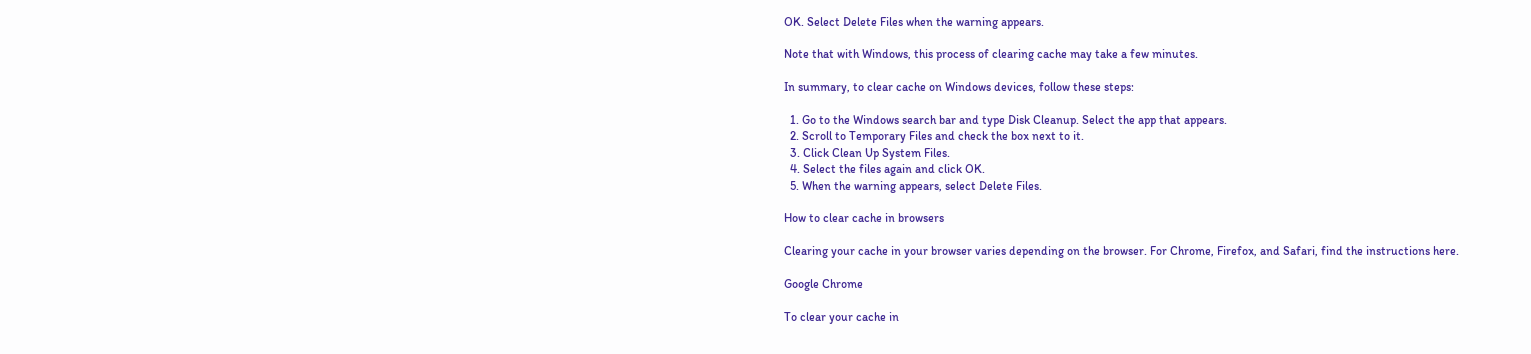OK. Select Delete Files when the warning appears.

Note that with Windows, this process of clearing cache may take a few minutes.

In summary, to clear cache on Windows devices, follow these steps:

  1. Go to the Windows search bar and type Disk Cleanup. Select the app that appears.
  2. Scroll to Temporary Files and check the box next to it.
  3. Click Clean Up System Files.
  4. Select the files again and click OK.
  5. When the warning appears, select Delete Files.

How to clear cache in browsers

Clearing your cache in your browser varies depending on the browser. For Chrome, Firefox, and Safari, find the instructions here.

Google Chrome

To clear your cache in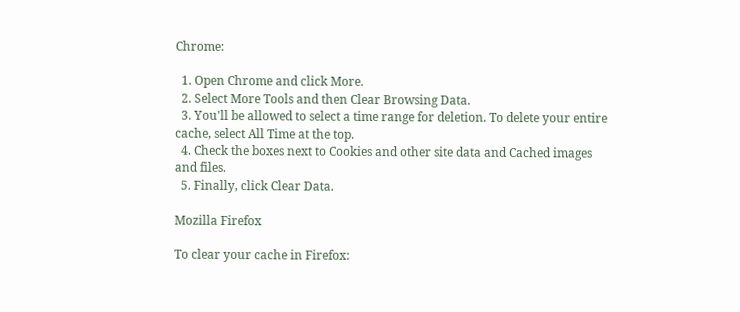Chrome:

  1. Open Chrome and click More.
  2. Select More Tools and then Clear Browsing Data.
  3. You'll be allowed to select a time range for deletion. To delete your entire cache, select All Time at the top.
  4. Check the boxes next to Cookies and other site data and Cached images and files.
  5. Finally, click Clear Data.

Mozilla Firefox

To clear your cache in Firefox: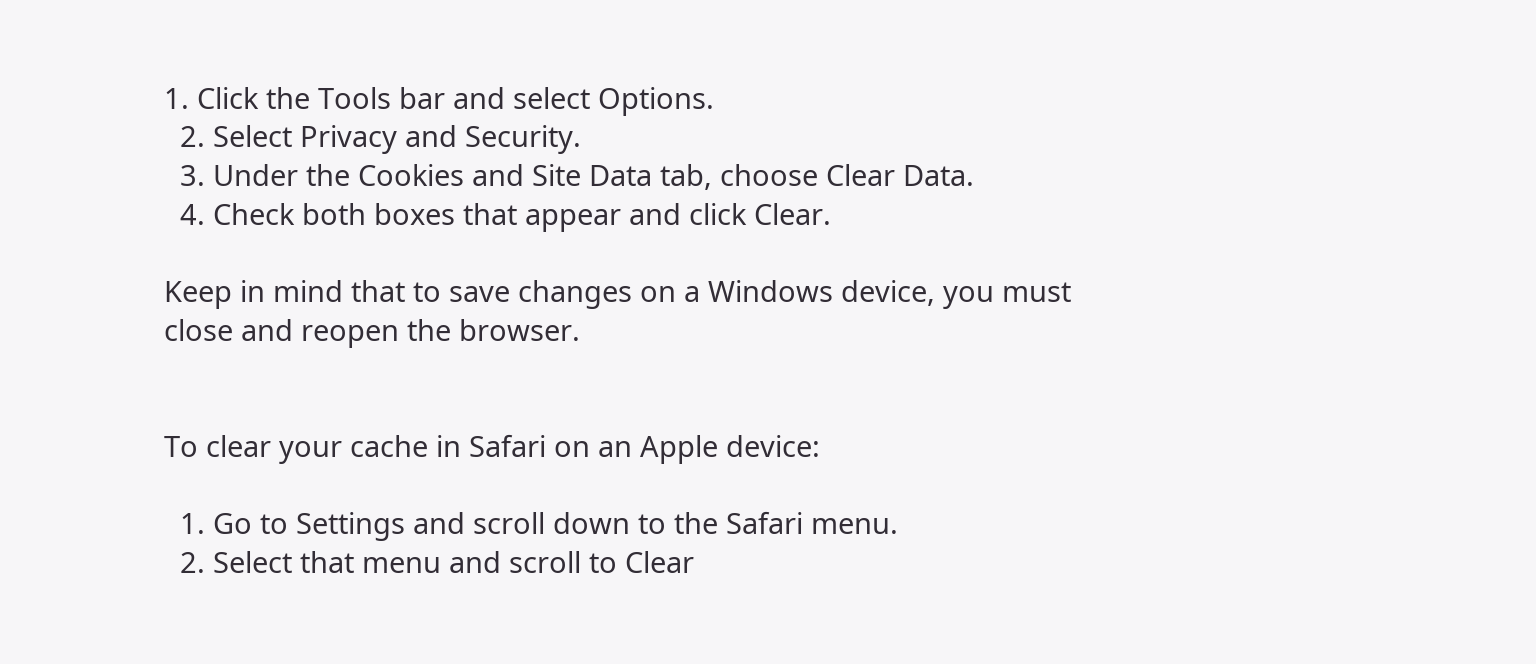1. Click the Tools bar and select Options.
  2. Select Privacy and Security.
  3. Under the Cookies and Site Data tab, choose Clear Data.
  4. Check both boxes that appear and click Clear.

Keep in mind that to save changes on a Windows device, you must close and reopen the browser.


To clear your cache in Safari on an Apple device:

  1. Go to Settings and scroll down to the Safari menu.
  2. Select that menu and scroll to Clear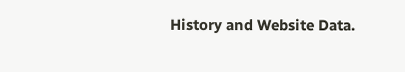History and Website Data.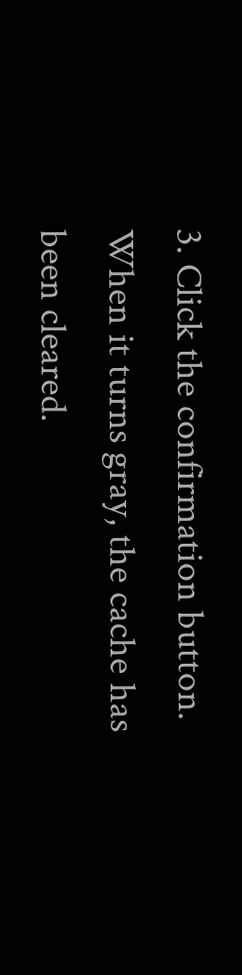3. Click the confirmation button. When it turns gray, the cache has been cleared.